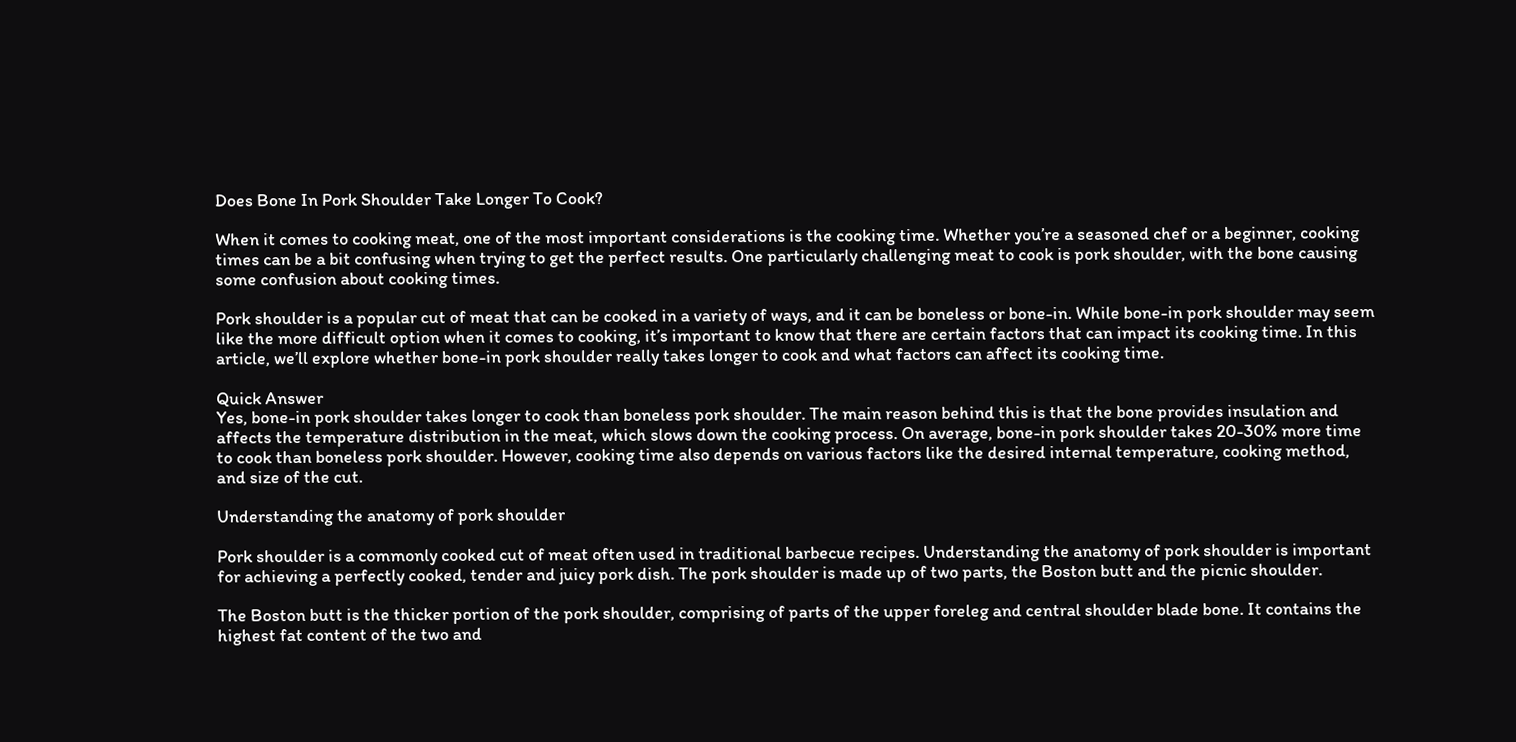Does Bone In Pork Shoulder Take Longer To Cook?

When it comes to cooking meat, one of the most important considerations is the cooking time. Whether you’re a seasoned chef or a beginner, cooking times can be a bit confusing when trying to get the perfect results. One particularly challenging meat to cook is pork shoulder, with the bone causing some confusion about cooking times.

Pork shoulder is a popular cut of meat that can be cooked in a variety of ways, and it can be boneless or bone-in. While bone-in pork shoulder may seem like the more difficult option when it comes to cooking, it’s important to know that there are certain factors that can impact its cooking time. In this article, we’ll explore whether bone-in pork shoulder really takes longer to cook and what factors can affect its cooking time.

Quick Answer
Yes, bone-in pork shoulder takes longer to cook than boneless pork shoulder. The main reason behind this is that the bone provides insulation and affects the temperature distribution in the meat, which slows down the cooking process. On average, bone-in pork shoulder takes 20-30% more time to cook than boneless pork shoulder. However, cooking time also depends on various factors like the desired internal temperature, cooking method, and size of the cut.

Understanding the anatomy of pork shoulder

Pork shoulder is a commonly cooked cut of meat often used in traditional barbecue recipes. Understanding the anatomy of pork shoulder is important for achieving a perfectly cooked, tender and juicy pork dish. The pork shoulder is made up of two parts, the Boston butt and the picnic shoulder.

The Boston butt is the thicker portion of the pork shoulder, comprising of parts of the upper foreleg and central shoulder blade bone. It contains the highest fat content of the two and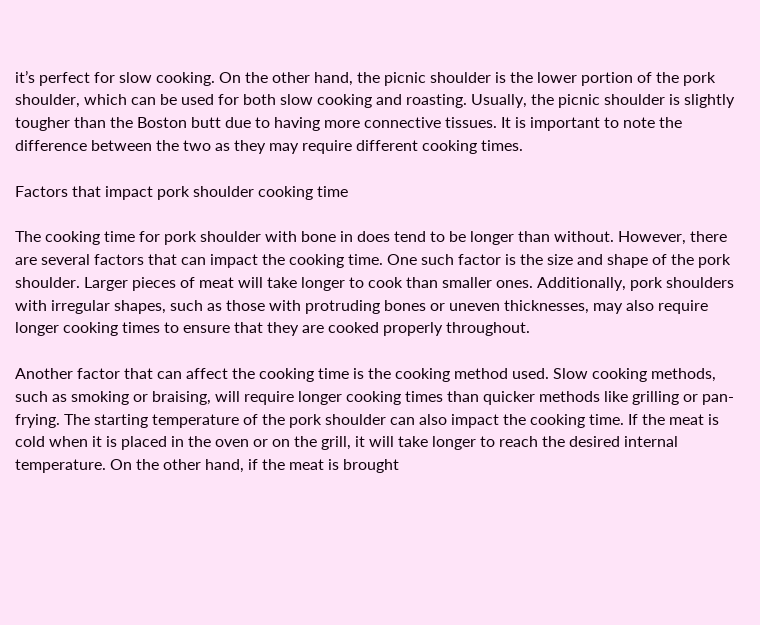it’s perfect for slow cooking. On the other hand, the picnic shoulder is the lower portion of the pork shoulder, which can be used for both slow cooking and roasting. Usually, the picnic shoulder is slightly tougher than the Boston butt due to having more connective tissues. It is important to note the difference between the two as they may require different cooking times.

Factors that impact pork shoulder cooking time

The cooking time for pork shoulder with bone in does tend to be longer than without. However, there are several factors that can impact the cooking time. One such factor is the size and shape of the pork shoulder. Larger pieces of meat will take longer to cook than smaller ones. Additionally, pork shoulders with irregular shapes, such as those with protruding bones or uneven thicknesses, may also require longer cooking times to ensure that they are cooked properly throughout.

Another factor that can affect the cooking time is the cooking method used. Slow cooking methods, such as smoking or braising, will require longer cooking times than quicker methods like grilling or pan-frying. The starting temperature of the pork shoulder can also impact the cooking time. If the meat is cold when it is placed in the oven or on the grill, it will take longer to reach the desired internal temperature. On the other hand, if the meat is brought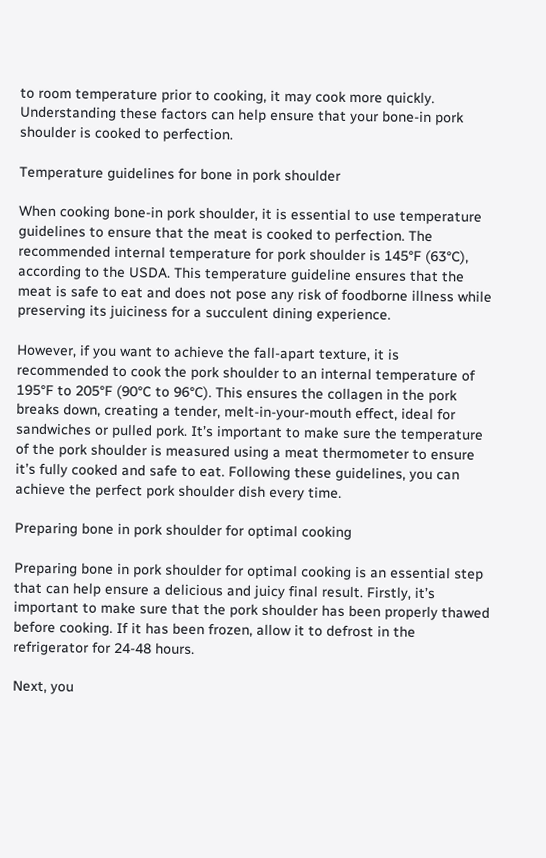to room temperature prior to cooking, it may cook more quickly. Understanding these factors can help ensure that your bone-in pork shoulder is cooked to perfection.

Temperature guidelines for bone in pork shoulder

When cooking bone-in pork shoulder, it is essential to use temperature guidelines to ensure that the meat is cooked to perfection. The recommended internal temperature for pork shoulder is 145°F (63°C), according to the USDA. This temperature guideline ensures that the meat is safe to eat and does not pose any risk of foodborne illness while preserving its juiciness for a succulent dining experience.

However, if you want to achieve the fall-apart texture, it is recommended to cook the pork shoulder to an internal temperature of 195°F to 205°F (90°C to 96°C). This ensures the collagen in the pork breaks down, creating a tender, melt-in-your-mouth effect, ideal for sandwiches or pulled pork. It’s important to make sure the temperature of the pork shoulder is measured using a meat thermometer to ensure it’s fully cooked and safe to eat. Following these guidelines, you can achieve the perfect pork shoulder dish every time.

Preparing bone in pork shoulder for optimal cooking

Preparing bone in pork shoulder for optimal cooking is an essential step that can help ensure a delicious and juicy final result. Firstly, it’s important to make sure that the pork shoulder has been properly thawed before cooking. If it has been frozen, allow it to defrost in the refrigerator for 24-48 hours.

Next, you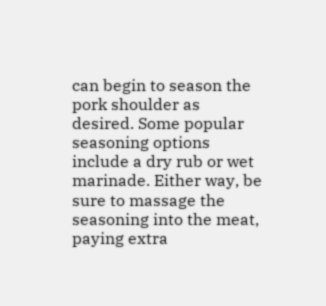can begin to season the pork shoulder as desired. Some popular seasoning options include a dry rub or wet marinade. Either way, be sure to massage the seasoning into the meat, paying extra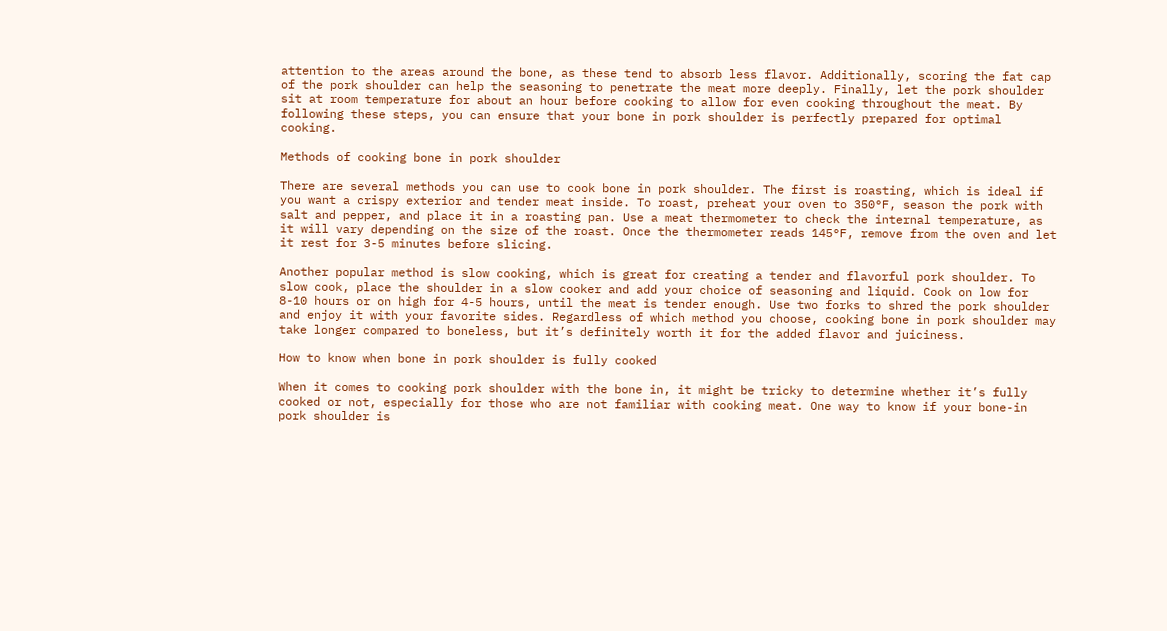attention to the areas around the bone, as these tend to absorb less flavor. Additionally, scoring the fat cap of the pork shoulder can help the seasoning to penetrate the meat more deeply. Finally, let the pork shoulder sit at room temperature for about an hour before cooking to allow for even cooking throughout the meat. By following these steps, you can ensure that your bone in pork shoulder is perfectly prepared for optimal cooking.

Methods of cooking bone in pork shoulder

There are several methods you can use to cook bone in pork shoulder. The first is roasting, which is ideal if you want a crispy exterior and tender meat inside. To roast, preheat your oven to 350°F, season the pork with salt and pepper, and place it in a roasting pan. Use a meat thermometer to check the internal temperature, as it will vary depending on the size of the roast. Once the thermometer reads 145°F, remove from the oven and let it rest for 3-5 minutes before slicing.

Another popular method is slow cooking, which is great for creating a tender and flavorful pork shoulder. To slow cook, place the shoulder in a slow cooker and add your choice of seasoning and liquid. Cook on low for 8-10 hours or on high for 4-5 hours, until the meat is tender enough. Use two forks to shred the pork shoulder and enjoy it with your favorite sides. Regardless of which method you choose, cooking bone in pork shoulder may take longer compared to boneless, but it’s definitely worth it for the added flavor and juiciness.

How to know when bone in pork shoulder is fully cooked

When it comes to cooking pork shoulder with the bone in, it might be tricky to determine whether it’s fully cooked or not, especially for those who are not familiar with cooking meat. One way to know if your bone-in pork shoulder is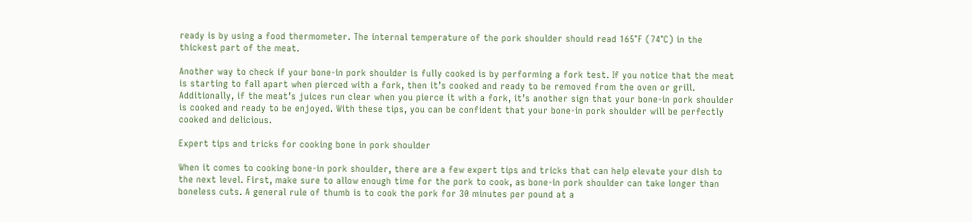ready is by using a food thermometer. The internal temperature of the pork shoulder should read 165°F (74°C) in the thickest part of the meat.

Another way to check if your bone-in pork shoulder is fully cooked is by performing a fork test. If you notice that the meat is starting to fall apart when pierced with a fork, then it’s cooked and ready to be removed from the oven or grill. Additionally, if the meat’s juices run clear when you pierce it with a fork, it’s another sign that your bone-in pork shoulder is cooked and ready to be enjoyed. With these tips, you can be confident that your bone-in pork shoulder will be perfectly cooked and delicious.

Expert tips and tricks for cooking bone in pork shoulder

When it comes to cooking bone-in pork shoulder, there are a few expert tips and tricks that can help elevate your dish to the next level. First, make sure to allow enough time for the pork to cook, as bone-in pork shoulder can take longer than boneless cuts. A general rule of thumb is to cook the pork for 30 minutes per pound at a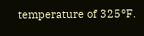temperature of 325°F.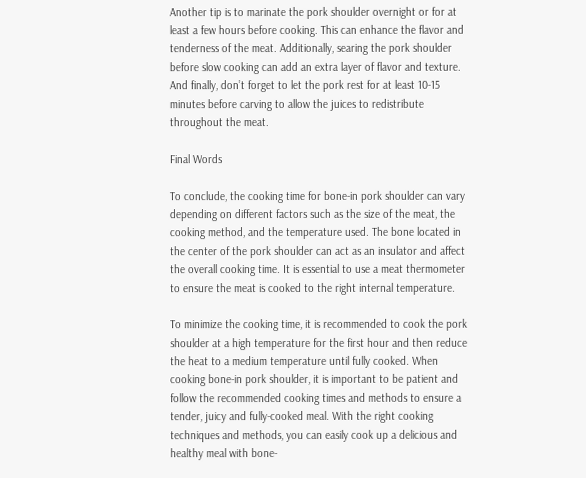Another tip is to marinate the pork shoulder overnight or for at least a few hours before cooking. This can enhance the flavor and tenderness of the meat. Additionally, searing the pork shoulder before slow cooking can add an extra layer of flavor and texture. And finally, don’t forget to let the pork rest for at least 10-15 minutes before carving to allow the juices to redistribute throughout the meat.

Final Words

To conclude, the cooking time for bone-in pork shoulder can vary depending on different factors such as the size of the meat, the cooking method, and the temperature used. The bone located in the center of the pork shoulder can act as an insulator and affect the overall cooking time. It is essential to use a meat thermometer to ensure the meat is cooked to the right internal temperature.

To minimize the cooking time, it is recommended to cook the pork shoulder at a high temperature for the first hour and then reduce the heat to a medium temperature until fully cooked. When cooking bone-in pork shoulder, it is important to be patient and follow the recommended cooking times and methods to ensure a tender, juicy and fully-cooked meal. With the right cooking techniques and methods, you can easily cook up a delicious and healthy meal with bone-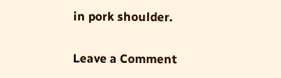in pork shoulder.

Leave a Comment